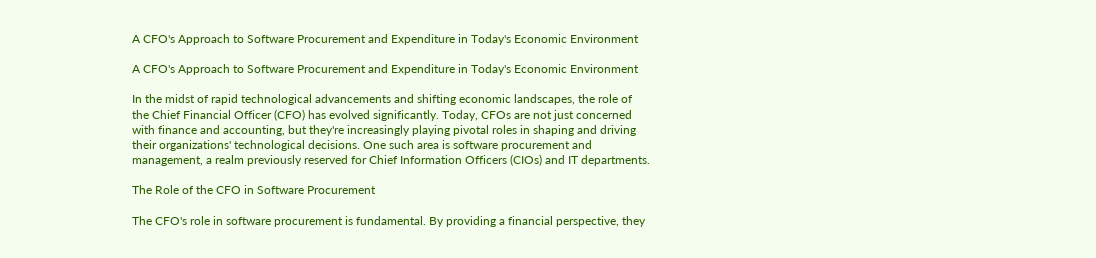A CFO's Approach to Software Procurement and Expenditure in Today's Economic Environment

A CFO's Approach to Software Procurement and Expenditure in Today's Economic Environment

In the midst of rapid technological advancements and shifting economic landscapes, the role of the Chief Financial Officer (CFO) has evolved significantly. Today, CFOs are not just concerned with finance and accounting, but they're increasingly playing pivotal roles in shaping and driving their organizations' technological decisions. One such area is software procurement and management, a realm previously reserved for Chief Information Officers (CIOs) and IT departments.

The Role of the CFO in Software Procurement

The CFO's role in software procurement is fundamental. By providing a financial perspective, they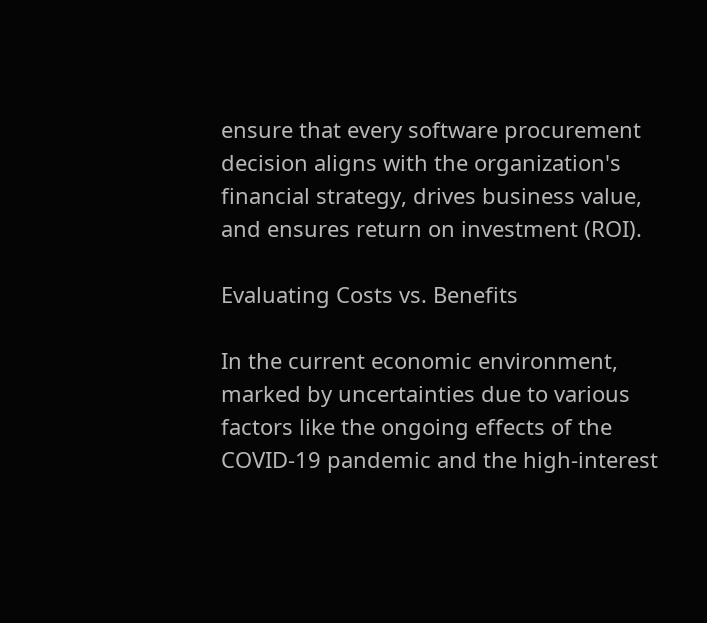ensure that every software procurement decision aligns with the organization's financial strategy, drives business value, and ensures return on investment (ROI).

Evaluating Costs vs. Benefits

In the current economic environment, marked by uncertainties due to various factors like the ongoing effects of the COVID-19 pandemic and the high-interest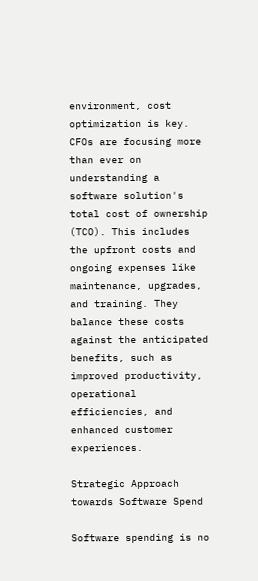environment, cost optimization is key. CFOs are focusing more than ever on understanding a software solution's total cost of ownership (TCO). This includes the upfront costs and ongoing expenses like maintenance, upgrades, and training. They balance these costs against the anticipated benefits, such as improved productivity, operational efficiencies, and enhanced customer experiences.

Strategic Approach towards Software Spend

Software spending is no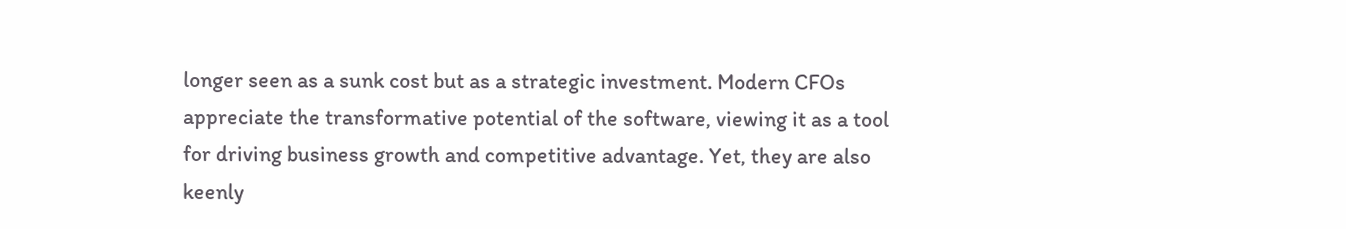longer seen as a sunk cost but as a strategic investment. Modern CFOs appreciate the transformative potential of the software, viewing it as a tool for driving business growth and competitive advantage. Yet, they are also keenly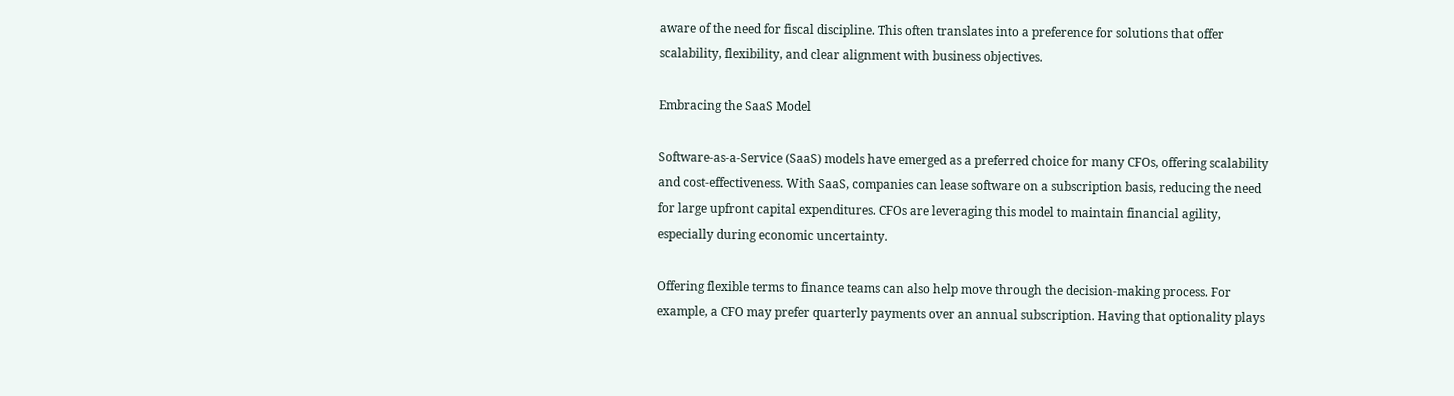aware of the need for fiscal discipline. This often translates into a preference for solutions that offer scalability, flexibility, and clear alignment with business objectives.

Embracing the SaaS Model

Software-as-a-Service (SaaS) models have emerged as a preferred choice for many CFOs, offering scalability and cost-effectiveness. With SaaS, companies can lease software on a subscription basis, reducing the need for large upfront capital expenditures. CFOs are leveraging this model to maintain financial agility, especially during economic uncertainty.

Offering flexible terms to finance teams can also help move through the decision-making process. For example, a CFO may prefer quarterly payments over an annual subscription. Having that optionality plays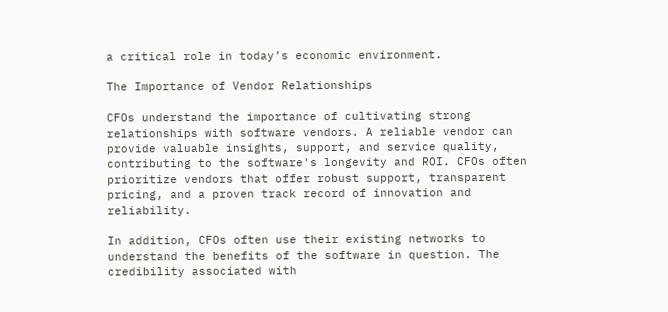a critical role in today’s economic environment.

The Importance of Vendor Relationships

CFOs understand the importance of cultivating strong relationships with software vendors. A reliable vendor can provide valuable insights, support, and service quality, contributing to the software's longevity and ROI. CFOs often prioritize vendors that offer robust support, transparent pricing, and a proven track record of innovation and reliability.

In addition, CFOs often use their existing networks to understand the benefits of the software in question. The credibility associated with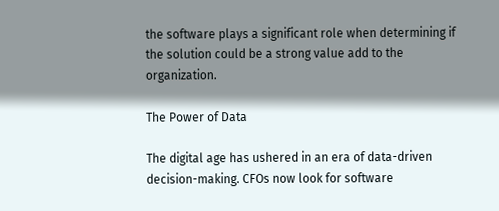the software plays a significant role when determining if the solution could be a strong value add to the organization.

The Power of Data

The digital age has ushered in an era of data-driven decision-making. CFOs now look for software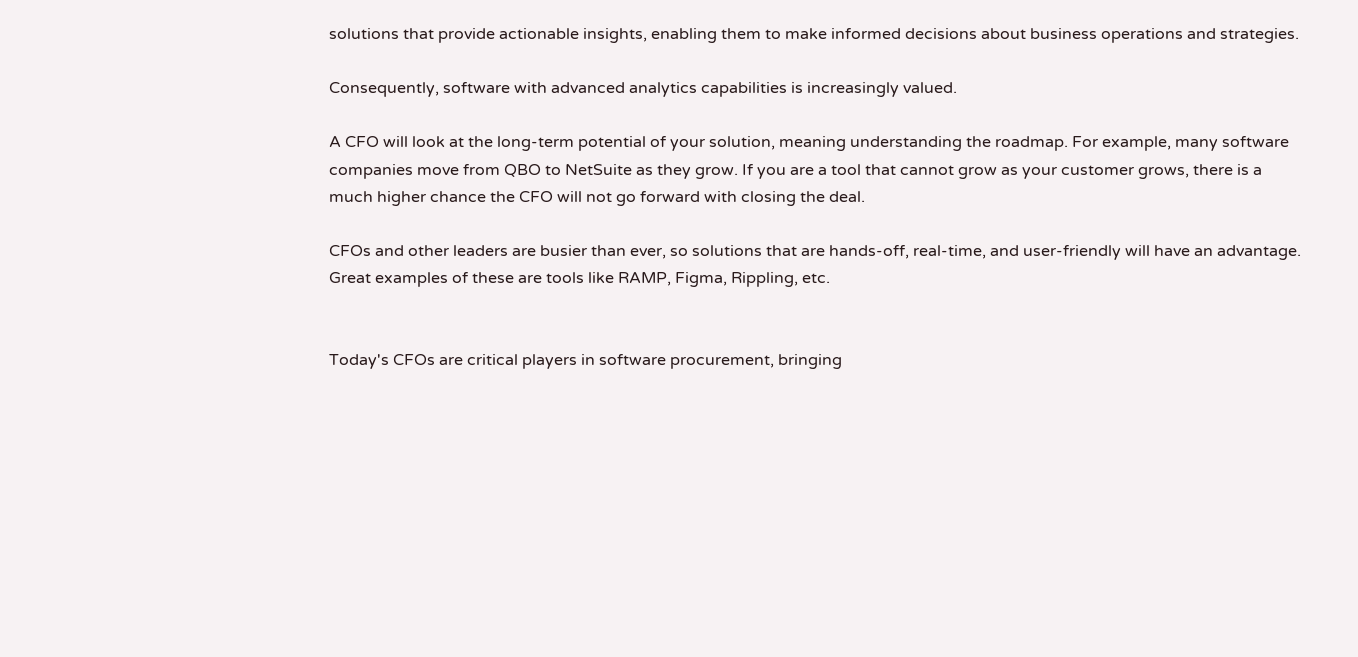solutions that provide actionable insights, enabling them to make informed decisions about business operations and strategies.

Consequently, software with advanced analytics capabilities is increasingly valued.

A CFO will look at the long-term potential of your solution, meaning understanding the roadmap. For example, many software companies move from QBO to NetSuite as they grow. If you are a tool that cannot grow as your customer grows, there is a much higher chance the CFO will not go forward with closing the deal.

CFOs and other leaders are busier than ever, so solutions that are hands-off, real-time, and user-friendly will have an advantage. Great examples of these are tools like RAMP, Figma, Rippling, etc.


Today's CFOs are critical players in software procurement, bringing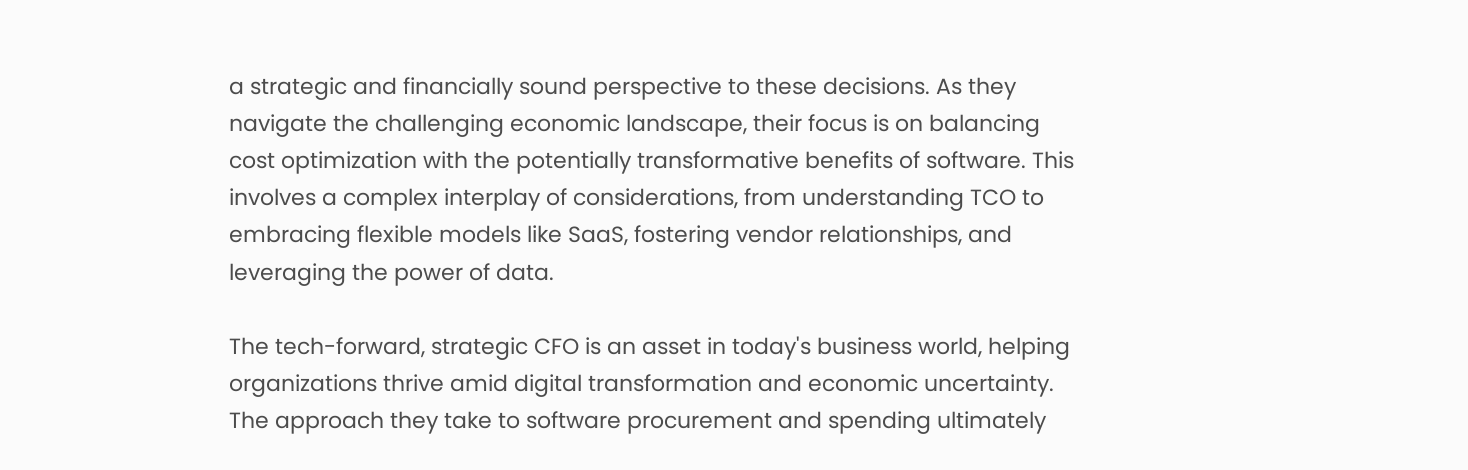a strategic and financially sound perspective to these decisions. As they navigate the challenging economic landscape, their focus is on balancing cost optimization with the potentially transformative benefits of software. This involves a complex interplay of considerations, from understanding TCO to embracing flexible models like SaaS, fostering vendor relationships, and leveraging the power of data.

The tech-forward, strategic CFO is an asset in today's business world, helping organizations thrive amid digital transformation and economic uncertainty. The approach they take to software procurement and spending ultimately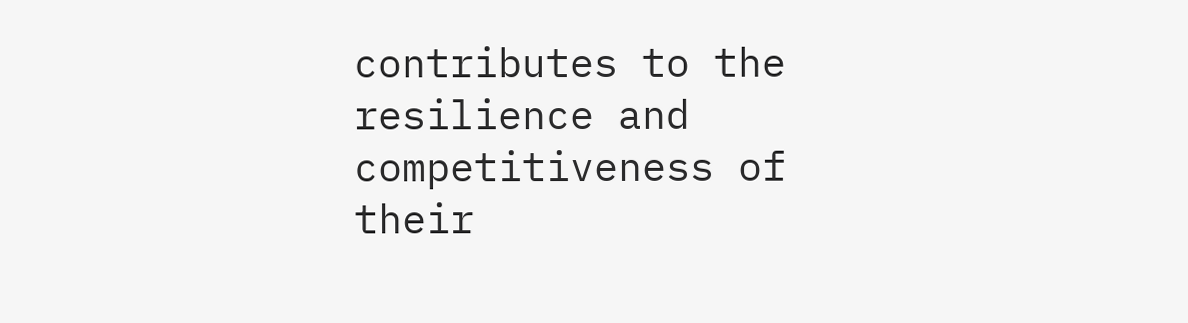contributes to the resilience and competitiveness of their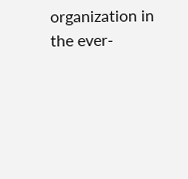organization in the ever-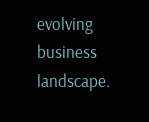evolving business landscape.